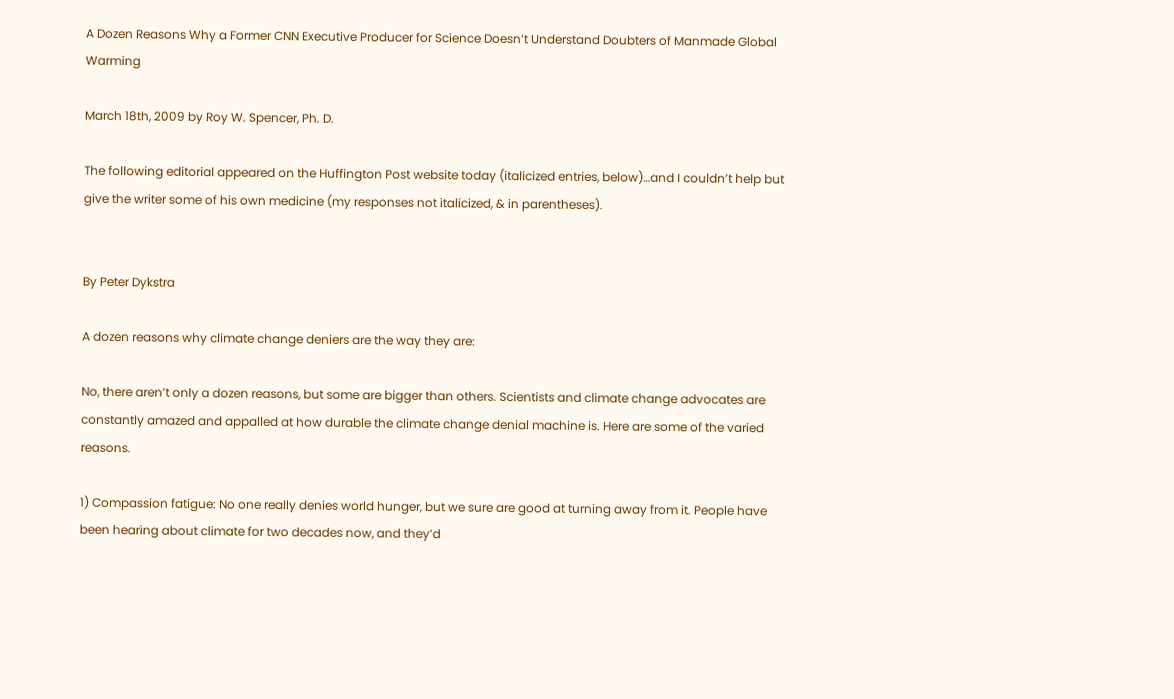A Dozen Reasons Why a Former CNN Executive Producer for Science Doesn’t Understand Doubters of Manmade Global Warming

March 18th, 2009 by Roy W. Spencer, Ph. D.

The following editorial appeared on the Huffington Post website today (italicized entries, below)…and I couldn’t help but give the writer some of his own medicine (my responses not italicized, & in parentheses).


By Peter Dykstra

A dozen reasons why climate change deniers are the way they are:

No, there aren’t only a dozen reasons, but some are bigger than others. Scientists and climate change advocates are constantly amazed and appalled at how durable the climate change denial machine is. Here are some of the varied reasons.

1) Compassion fatigue: No one really denies world hunger, but we sure are good at turning away from it. People have been hearing about climate for two decades now, and they’d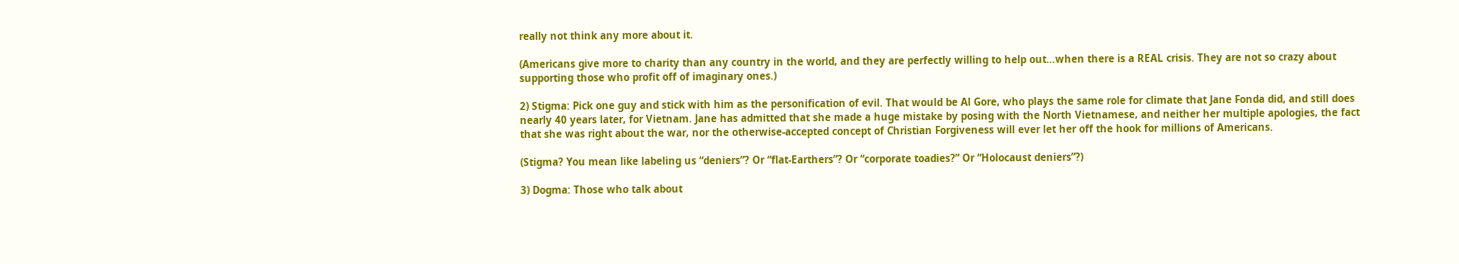really not think any more about it.

(Americans give more to charity than any country in the world, and they are perfectly willing to help out…when there is a REAL crisis. They are not so crazy about supporting those who profit off of imaginary ones.)

2) Stigma: Pick one guy and stick with him as the personification of evil. That would be Al Gore, who plays the same role for climate that Jane Fonda did, and still does nearly 40 years later, for Vietnam. Jane has admitted that she made a huge mistake by posing with the North Vietnamese, and neither her multiple apologies, the fact that she was right about the war, nor the otherwise-accepted concept of Christian Forgiveness will ever let her off the hook for millions of Americans.

(Stigma? You mean like labeling us “deniers”? Or “flat-Earthers”? Or “corporate toadies?” Or “Holocaust deniers”?)

3) Dogma: Those who talk about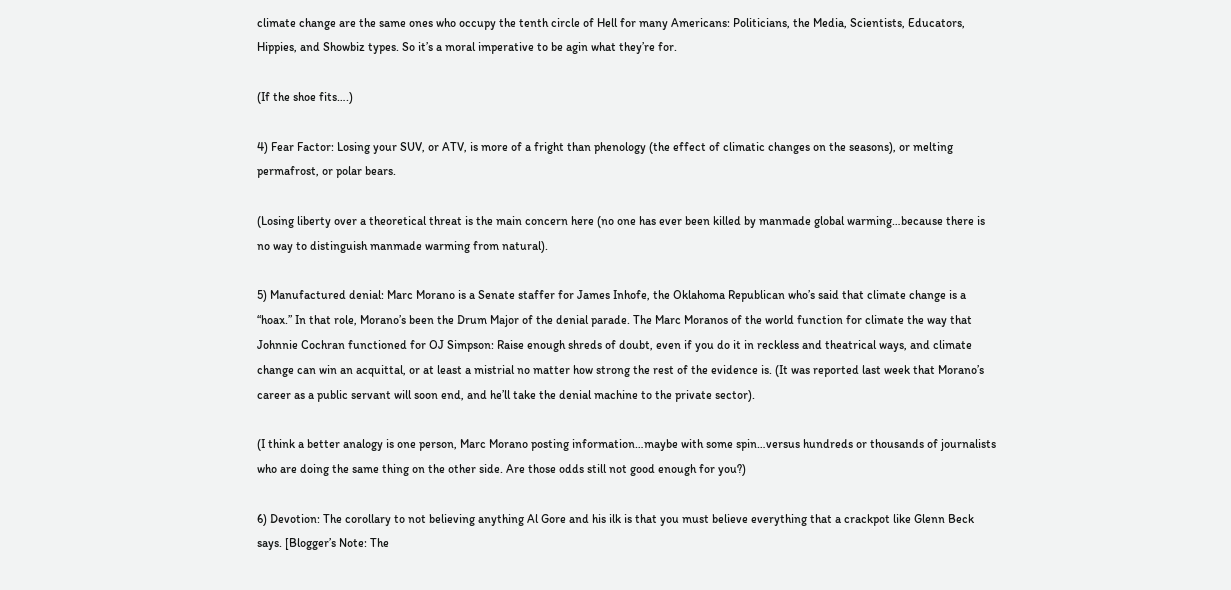climate change are the same ones who occupy the tenth circle of Hell for many Americans: Politicians, the Media, Scientists, Educators, Hippies, and Showbiz types. So it’s a moral imperative to be agin what they’re for.

(If the shoe fits….)

4) Fear Factor: Losing your SUV, or ATV, is more of a fright than phenology (the effect of climatic changes on the seasons), or melting permafrost, or polar bears.

(Losing liberty over a theoretical threat is the main concern here (no one has ever been killed by manmade global warming…because there is no way to distinguish manmade warming from natural).

5) Manufactured denial: Marc Morano is a Senate staffer for James Inhofe, the Oklahoma Republican who’s said that climate change is a “hoax.” In that role, Morano’s been the Drum Major of the denial parade. The Marc Moranos of the world function for climate the way that Johnnie Cochran functioned for OJ Simpson: Raise enough shreds of doubt, even if you do it in reckless and theatrical ways, and climate change can win an acquittal, or at least a mistrial no matter how strong the rest of the evidence is. (It was reported last week that Morano’s career as a public servant will soon end, and he’ll take the denial machine to the private sector).

(I think a better analogy is one person, Marc Morano posting information…maybe with some spin…versus hundreds or thousands of journalists who are doing the same thing on the other side. Are those odds still not good enough for you?)

6) Devotion: The corollary to not believing anything Al Gore and his ilk is that you must believe everything that a crackpot like Glenn Beck says. [Blogger’s Note: The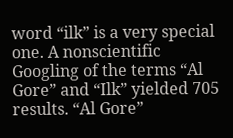word “ilk” is a very special one. A nonscientific Googling of the terms “Al Gore” and “Ilk” yielded 705 results. “Al Gore”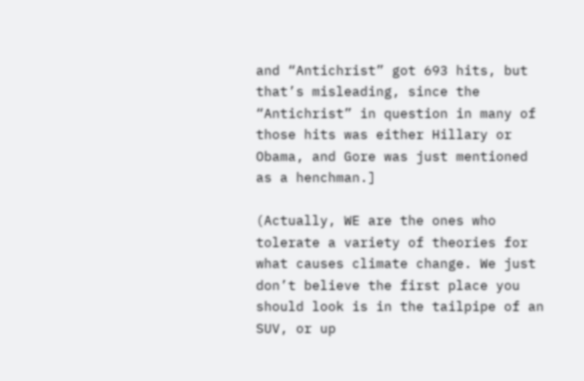and “Antichrist” got 693 hits, but that’s misleading, since the “Antichrist” in question in many of those hits was either Hillary or Obama, and Gore was just mentioned as a henchman.]

(Actually, WE are the ones who tolerate a variety of theories for what causes climate change. We just don’t believe the first place you should look is in the tailpipe of an SUV, or up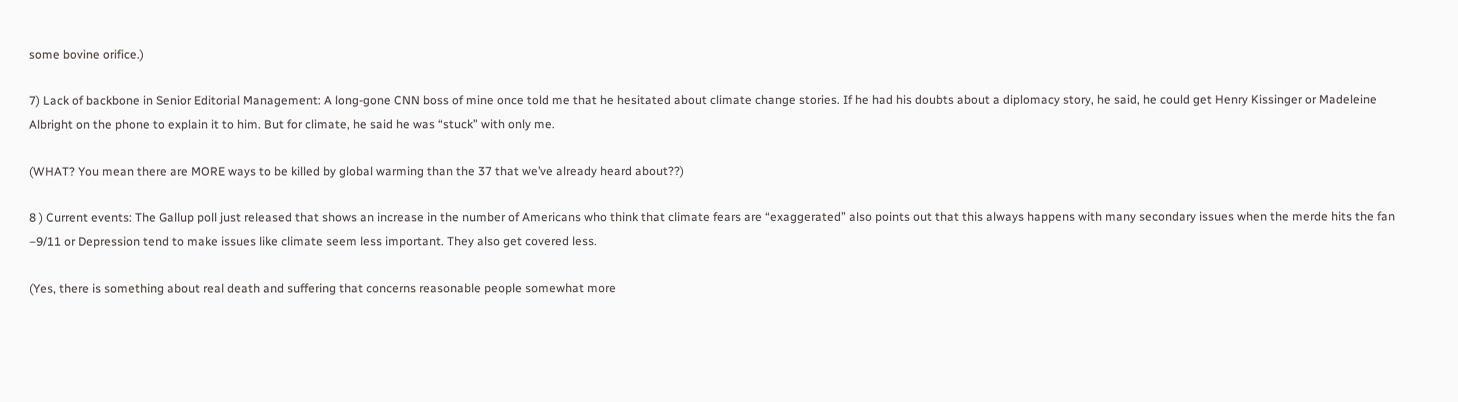some bovine orifice.)

7) Lack of backbone in Senior Editorial Management: A long-gone CNN boss of mine once told me that he hesitated about climate change stories. If he had his doubts about a diplomacy story, he said, he could get Henry Kissinger or Madeleine Albright on the phone to explain it to him. But for climate, he said he was “stuck” with only me.

(WHAT? You mean there are MORE ways to be killed by global warming than the 37 that we’ve already heard about??)

8 ) Current events: The Gallup poll just released that shows an increase in the number of Americans who think that climate fears are “exaggerated” also points out that this always happens with many secondary issues when the merde hits the fan –9/11 or Depression tend to make issues like climate seem less important. They also get covered less.

(Yes, there is something about real death and suffering that concerns reasonable people somewhat more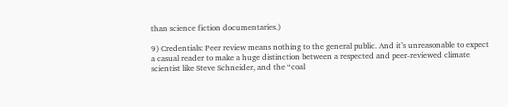than science fiction documentaries.)

9) Credentials: Peer review means nothing to the general public. And it’s unreasonable to expect a casual reader to make a huge distinction between a respected and peer-reviewed climate scientist like Steve Schneider, and the “coal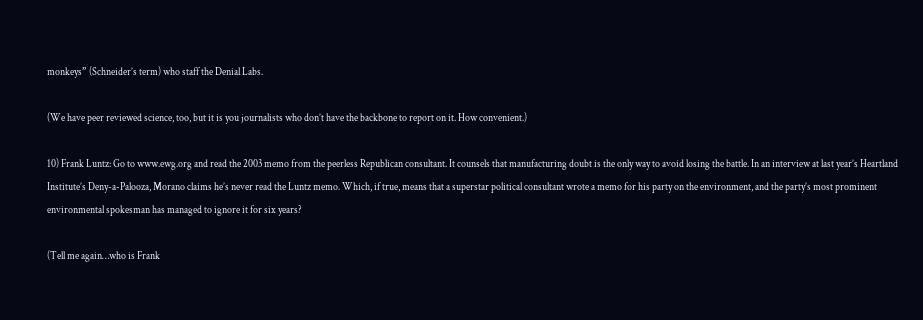monkeys” (Schneider’s term) who staff the Denial Labs.

(We have peer reviewed science, too, but it is you journalists who don’t have the backbone to report on it. How convenient.)

10) Frank Luntz: Go to www.ewg.org and read the 2003 memo from the peerless Republican consultant. It counsels that manufacturing doubt is the only way to avoid losing the battle. In an interview at last year’s Heartland Institute’s Deny-a-Palooza, Morano claims he’s never read the Luntz memo. Which, if true, means that a superstar political consultant wrote a memo for his party on the environment, and the party’s most prominent environmental spokesman has managed to ignore it for six years?

(Tell me again…who is Frank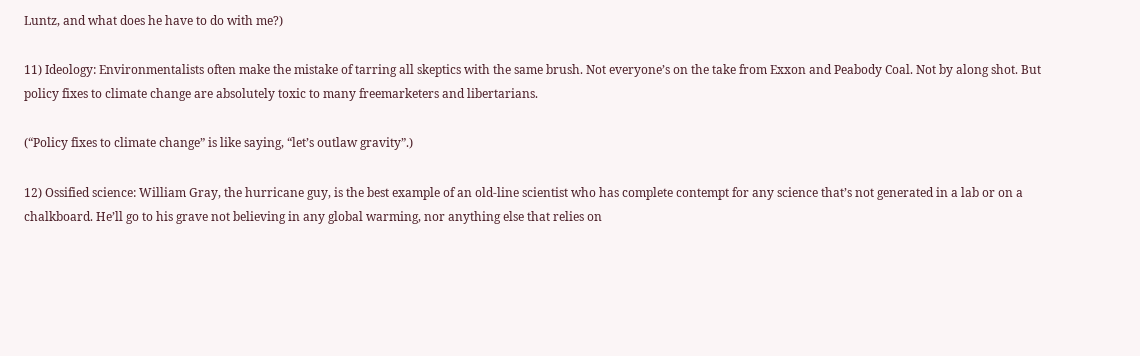Luntz, and what does he have to do with me?)

11) Ideology: Environmentalists often make the mistake of tarring all skeptics with the same brush. Not everyone’s on the take from Exxon and Peabody Coal. Not by along shot. But policy fixes to climate change are absolutely toxic to many freemarketers and libertarians.

(“Policy fixes to climate change” is like saying, “let’s outlaw gravity”.)

12) Ossified science: William Gray, the hurricane guy, is the best example of an old-line scientist who has complete contempt for any science that’s not generated in a lab or on a chalkboard. He’ll go to his grave not believing in any global warming, nor anything else that relies on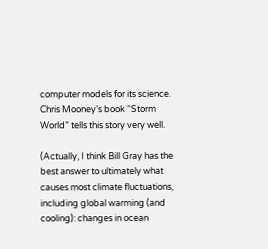computer models for its science. Chris Mooney’s book “Storm World” tells this story very well.

(Actually, I think Bill Gray has the best answer to ultimately what causes most climate fluctuations, including global warming (and cooling): changes in ocean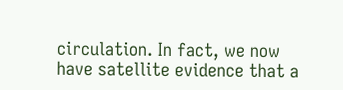circulation. In fact, we now have satellite evidence that a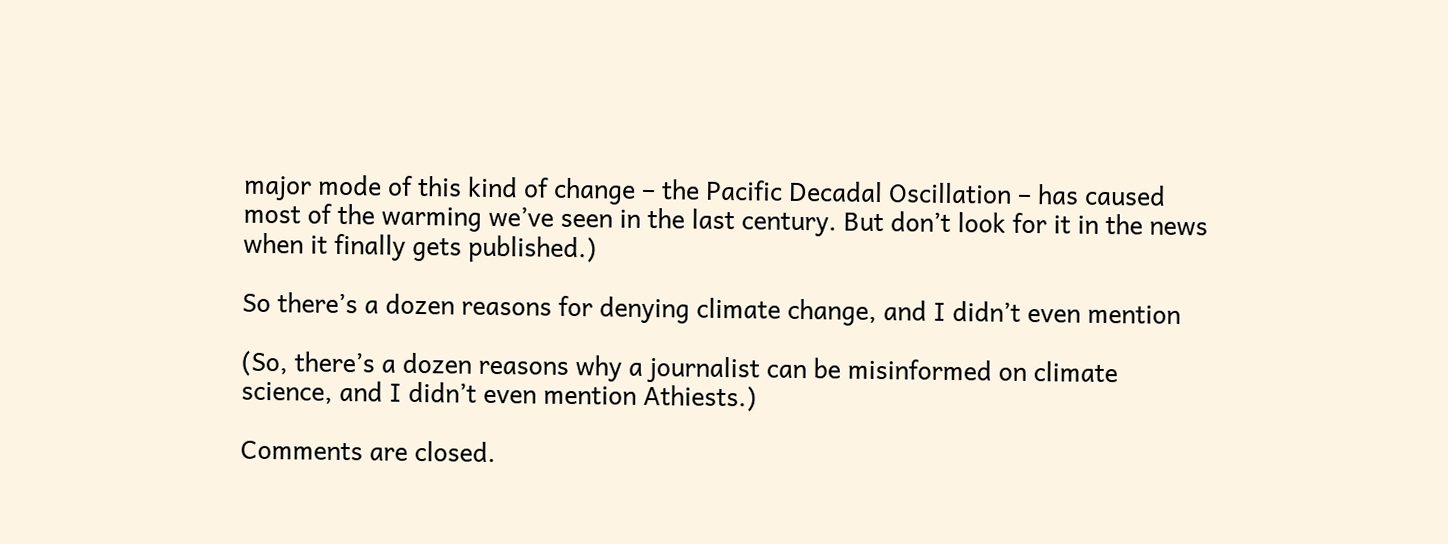major mode of this kind of change – the Pacific Decadal Oscillation – has caused most of the warming we’ve seen in the last century. But don’t look for it in the news when it finally gets published.)

So there’s a dozen reasons for denying climate change, and I didn’t even mention

(So, there’s a dozen reasons why a journalist can be misinformed on climate science, and I didn’t even mention Athiests.)

Comments are closed.